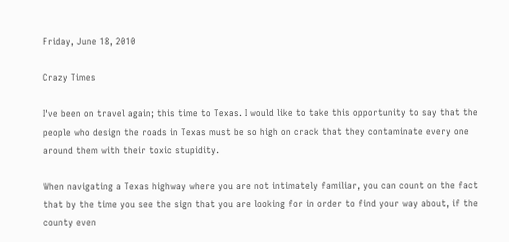Friday, June 18, 2010

Crazy Times

I've been on travel again; this time to Texas. I would like to take this opportunity to say that the people who design the roads in Texas must be so high on crack that they contaminate every one around them with their toxic stupidity.

When navigating a Texas highway where you are not intimately familiar, you can count on the fact that by the time you see the sign that you are looking for in order to find your way about, if the county even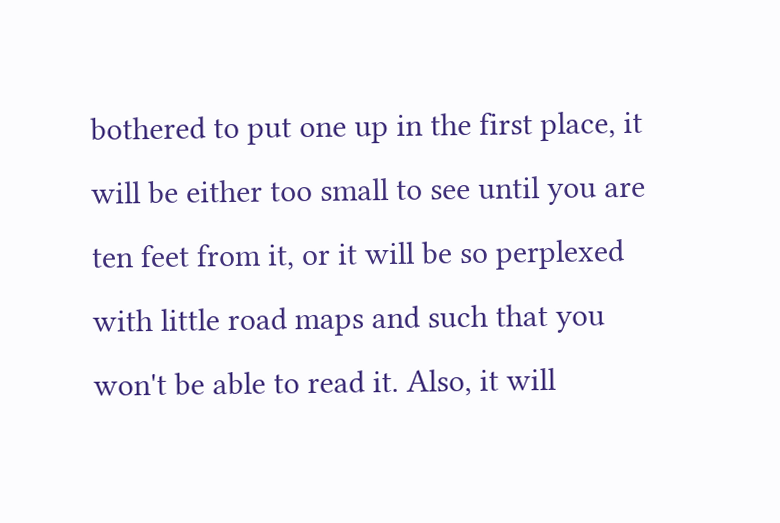bothered to put one up in the first place, it will be either too small to see until you are ten feet from it, or it will be so perplexed with little road maps and such that you won't be able to read it. Also, it will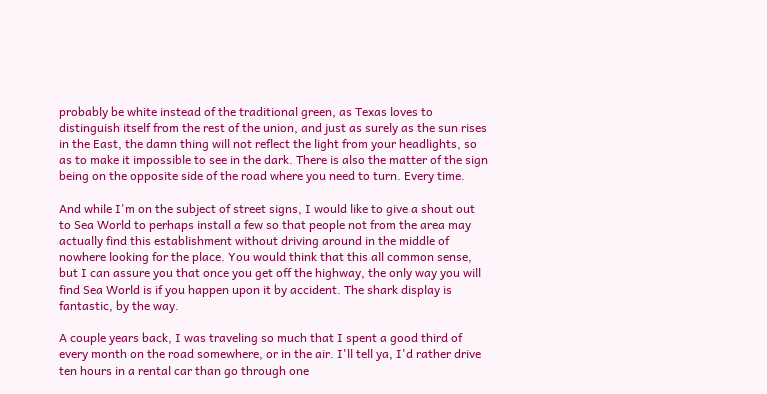probably be white instead of the traditional green, as Texas loves to distinguish itself from the rest of the union, and just as surely as the sun rises in the East, the damn thing will not reflect the light from your headlights, so as to make it impossible to see in the dark. There is also the matter of the sign being on the opposite side of the road where you need to turn. Every time.

And while I'm on the subject of street signs, I would like to give a shout out to Sea World to perhaps install a few so that people not from the area may actually find this establishment without driving around in the middle of nowhere looking for the place. You would think that this all common sense, but I can assure you that once you get off the highway, the only way you will find Sea World is if you happen upon it by accident. The shark display is fantastic, by the way.

A couple years back, I was traveling so much that I spent a good third of every month on the road somewhere, or in the air. I'll tell ya, I'd rather drive ten hours in a rental car than go through one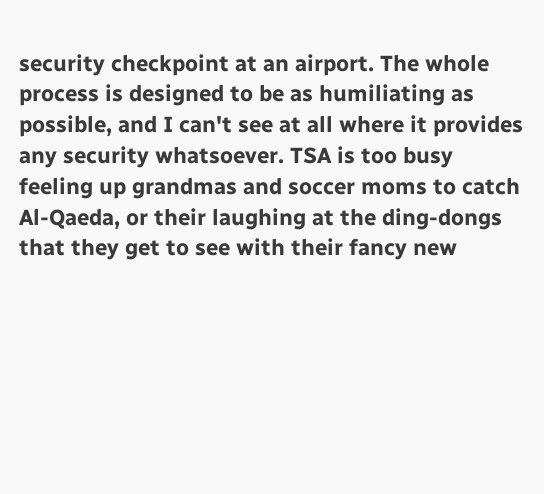security checkpoint at an airport. The whole process is designed to be as humiliating as possible, and I can't see at all where it provides any security whatsoever. TSA is too busy feeling up grandmas and soccer moms to catch Al-Qaeda, or their laughing at the ding-dongs that they get to see with their fancy new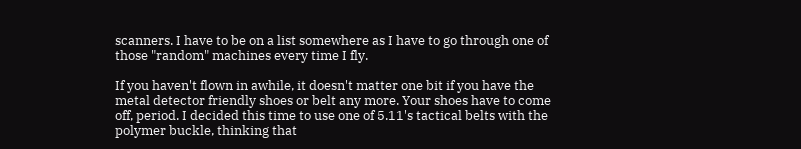scanners. I have to be on a list somewhere as I have to go through one of those "random" machines every time I fly.

If you haven't flown in awhile, it doesn't matter one bit if you have the metal detector friendly shoes or belt any more. Your shoes have to come off, period. I decided this time to use one of 5.11's tactical belts with the polymer buckle, thinking that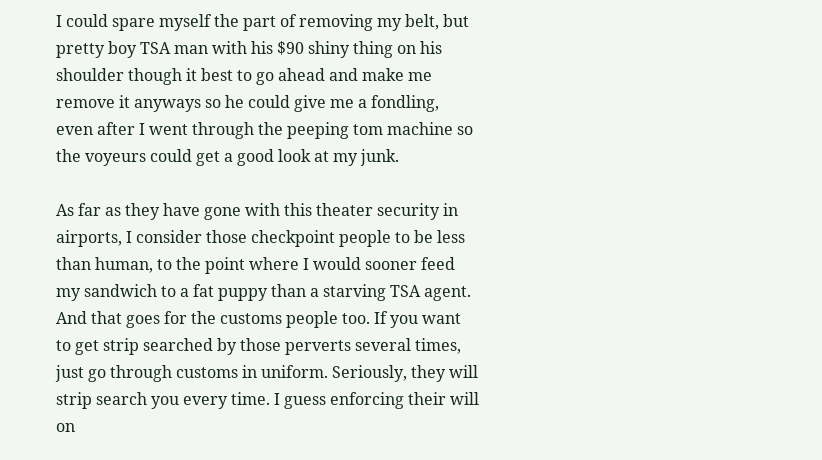I could spare myself the part of removing my belt, but pretty boy TSA man with his $90 shiny thing on his shoulder though it best to go ahead and make me remove it anyways so he could give me a fondling, even after I went through the peeping tom machine so the voyeurs could get a good look at my junk.

As far as they have gone with this theater security in airports, I consider those checkpoint people to be less than human, to the point where I would sooner feed my sandwich to a fat puppy than a starving TSA agent. And that goes for the customs people too. If you want to get strip searched by those perverts several times, just go through customs in uniform. Seriously, they will strip search you every time. I guess enforcing their will on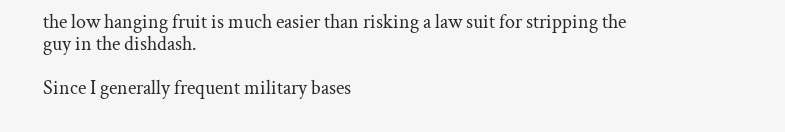the low hanging fruit is much easier than risking a law suit for stripping the guy in the dishdash.

Since I generally frequent military bases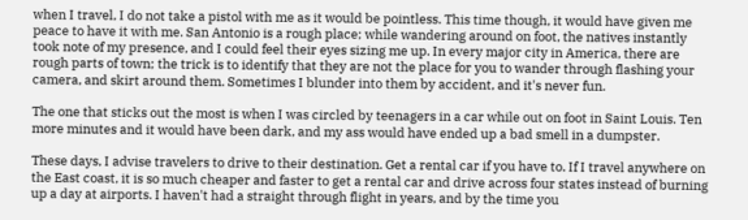when I travel, I do not take a pistol with me as it would be pointless. This time though, it would have given me peace to have it with me. San Antonio is a rough place; while wandering around on foot, the natives instantly took note of my presence, and I could feel their eyes sizing me up. In every major city in America, there are rough parts of town; the trick is to identify that they are not the place for you to wander through flashing your camera, and skirt around them. Sometimes I blunder into them by accident, and it's never fun.

The one that sticks out the most is when I was circled by teenagers in a car while out on foot in Saint Louis. Ten more minutes and it would have been dark, and my ass would have ended up a bad smell in a dumpster.

These days, I advise travelers to drive to their destination. Get a rental car if you have to. If I travel anywhere on the East coast, it is so much cheaper and faster to get a rental car and drive across four states instead of burning up a day at airports. I haven't had a straight through flight in years, and by the time you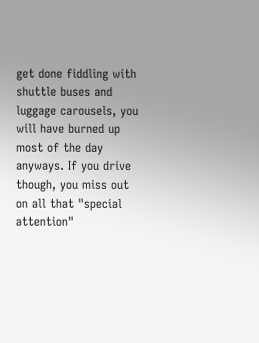get done fiddling with shuttle buses and luggage carousels, you will have burned up most of the day anyways. If you drive though, you miss out on all that "special attention"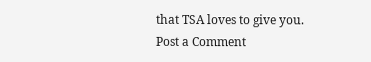that TSA loves to give you.
Post a Comment